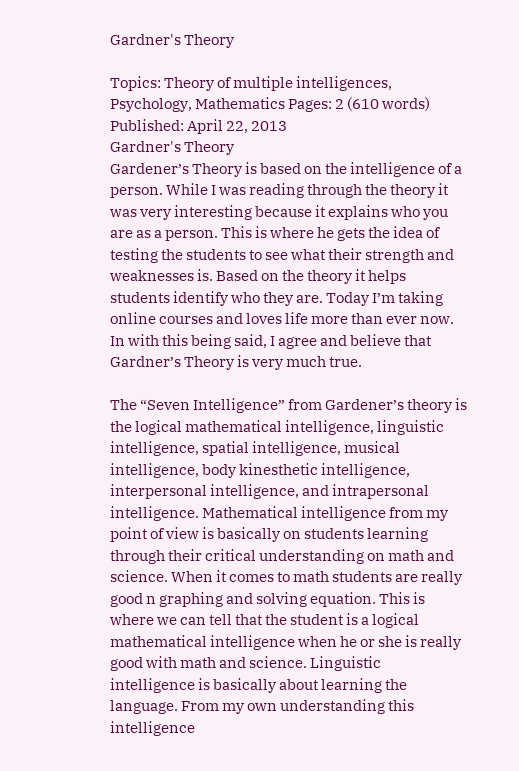Gardner's Theory

Topics: Theory of multiple intelligences, Psychology, Mathematics Pages: 2 (610 words) Published: April 22, 2013
Gardner's Theory
Gardener’s Theory is based on the intelligence of a person. While I was reading through the theory it was very interesting because it explains who you are as a person. This is where he gets the idea of testing the students to see what their strength and weaknesses is. Based on the theory it helps students identify who they are. Today I’m taking online courses and loves life more than ever now. In with this being said, I agree and believe that Gardner’s Theory is very much true.

The “Seven Intelligence” from Gardener’s theory is the logical mathematical intelligence, linguistic intelligence, spatial intelligence, musical intelligence, body kinesthetic intelligence, interpersonal intelligence, and intrapersonal intelligence. Mathematical intelligence from my point of view is basically on students learning through their critical understanding on math and science. When it comes to math students are really good n graphing and solving equation. This is where we can tell that the student is a logical mathematical intelligence when he or she is really good with math and science. Linguistic intelligence is basically about learning the language. From my own understanding this intelligence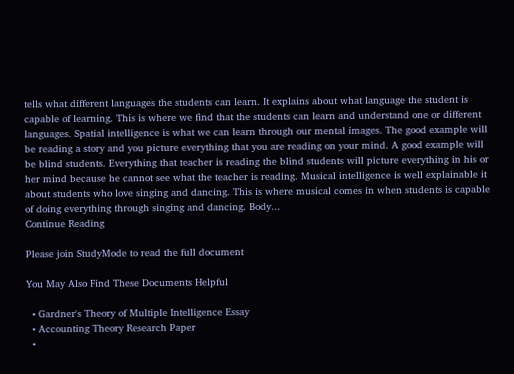tells what different languages the students can learn. It explains about what language the student is capable of learning. This is where we find that the students can learn and understand one or different languages. Spatial intelligence is what we can learn through our mental images. The good example will be reading a story and you picture everything that you are reading on your mind. A good example will be blind students. Everything that teacher is reading the blind students will picture everything in his or her mind because he cannot see what the teacher is reading. Musical intelligence is well explainable it about students who love singing and dancing. This is where musical comes in when students is capable of doing everything through singing and dancing. Body...
Continue Reading

Please join StudyMode to read the full document

You May Also Find These Documents Helpful

  • Gardner's Theory of Multiple Intelligence Essay
  • Accounting Theory Research Paper
  •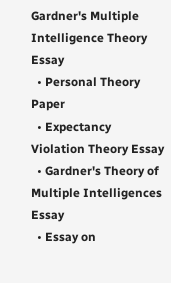Gardner's Multiple Intelligence Theory Essay
  • Personal Theory Paper
  • Expectancy Violation Theory Essay
  • Gardner's Theory of Multiple Intelligences Essay
  • Essay on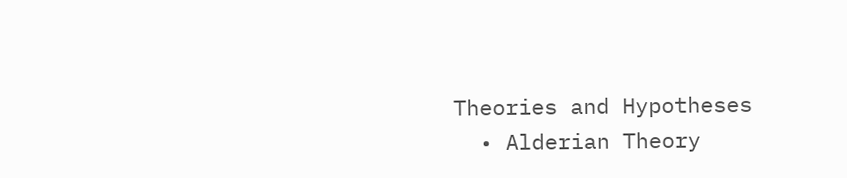Theories and Hypotheses
  • Alderian Theory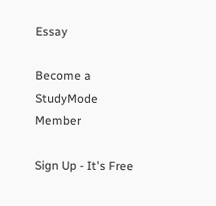Essay

Become a StudyMode Member

Sign Up - It's Free